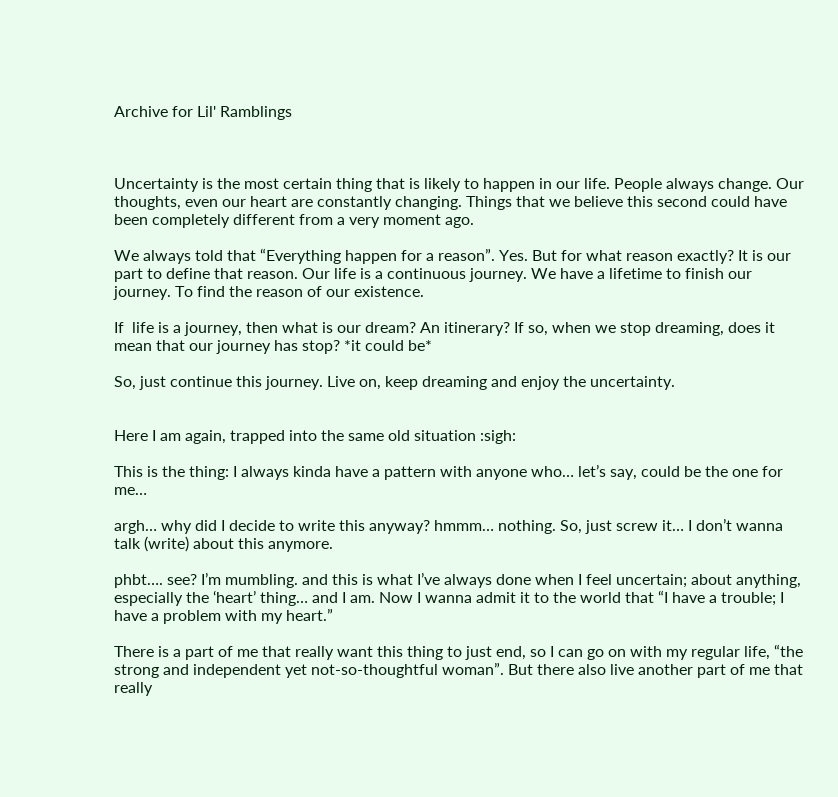Archive for Lil' Ramblings



Uncertainty is the most certain thing that is likely to happen in our life. People always change. Our thoughts, even our heart are constantly changing. Things that we believe this second could have been completely different from a very moment ago.

We always told that “Everything happen for a reason”. Yes. But for what reason exactly? It is our part to define that reason. Our life is a continuous journey. We have a lifetime to finish our journey. To find the reason of our existence.

If  life is a journey, then what is our dream? An itinerary? If so, when we stop dreaming, does it mean that our journey has stop? *it could be*

So, just continue this journey. Live on, keep dreaming and enjoy the uncertainty.


Here I am again, trapped into the same old situation :sigh:

This is the thing: I always kinda have a pattern with anyone who… let’s say, could be the one for me…

argh… why did I decide to write this anyway? hmmm… nothing. So, just screw it… I don’t wanna talk (write) about this anymore.

phbt…. see? I’m mumbling. and this is what I’ve always done when I feel uncertain; about anything, especially the ‘heart’ thing… and I am. Now I wanna admit it to the world that “I have a trouble; I have a problem with my heart.”

There is a part of me that really want this thing to just end, so I can go on with my regular life, “the strong and independent yet not-so-thoughtful woman”. But there also live another part of me that really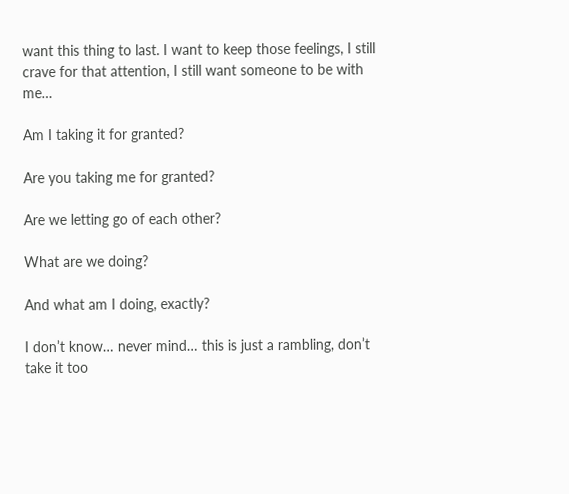want this thing to last. I want to keep those feelings, I still crave for that attention, I still want someone to be with me…

Am I taking it for granted?

Are you taking me for granted?

Are we letting go of each other?

What are we doing?

And what am I doing, exactly?

I don’t know… never mind… this is just a rambling, don’t take it too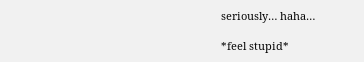seriously… haha…

*feel stupid*